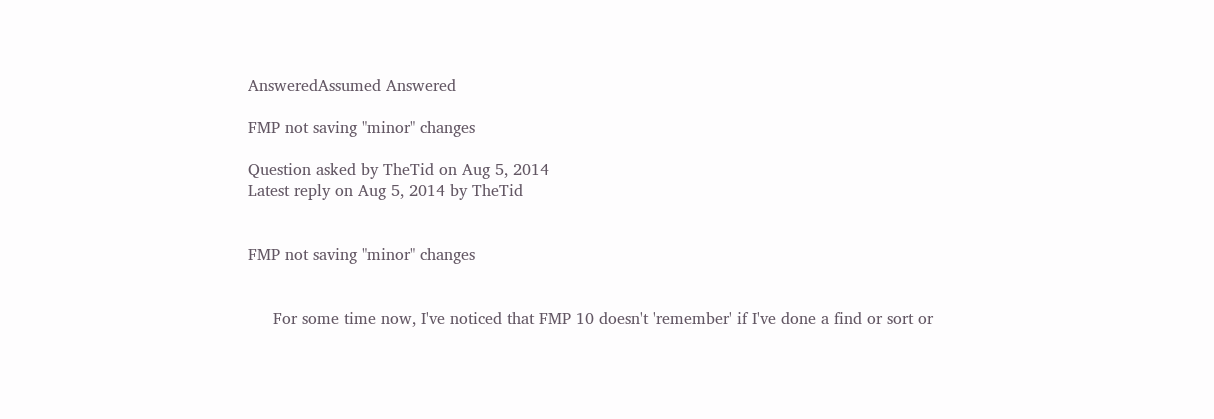AnsweredAssumed Answered

FMP not saving "minor" changes

Question asked by TheTid on Aug 5, 2014
Latest reply on Aug 5, 2014 by TheTid


FMP not saving "minor" changes


     For some time now, I've noticed that FMP 10 doesn't 'remember' if I've done a find or sort or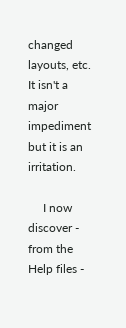changed layouts, etc. It isn't a major impediment but it is an irritation.

     I now discover - from the Help files -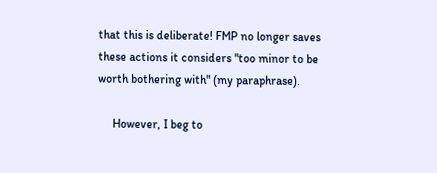that this is deliberate! FMP no longer saves these actions it considers "too minor to be worth bothering with" (my paraphrase).

     However, I beg to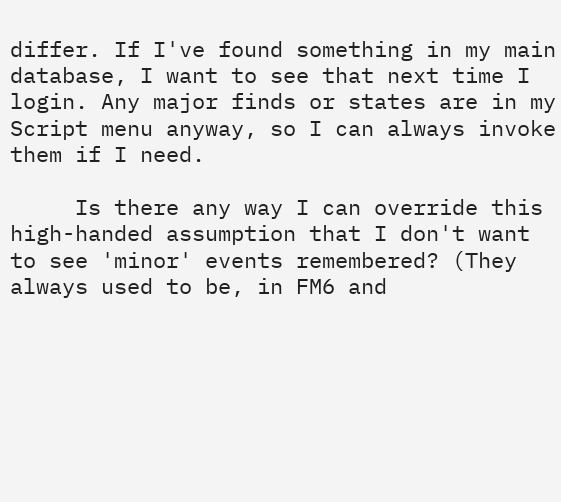differ. If I've found something in my main database, I want to see that next time I login. Any major finds or states are in my Script menu anyway, so I can always invoke them if I need.

     Is there any way I can override this high-handed assumption that I don't want to see 'minor' events remembered? (They always used to be, in FM6 and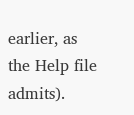earlier, as the Help file admits).